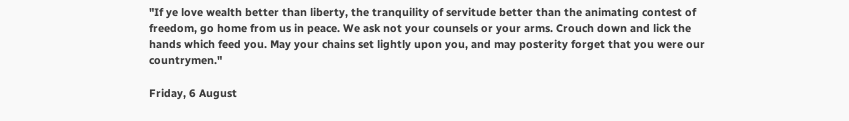"If ye love wealth better than liberty, the tranquility of servitude better than the animating contest of freedom, go home from us in peace. We ask not your counsels or your arms. Crouch down and lick the hands which feed you. May your chains set lightly upon you, and may posterity forget that you were our countrymen."

Friday, 6 August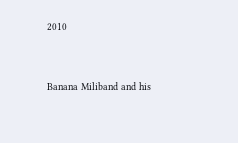2010


Banana Miliband and his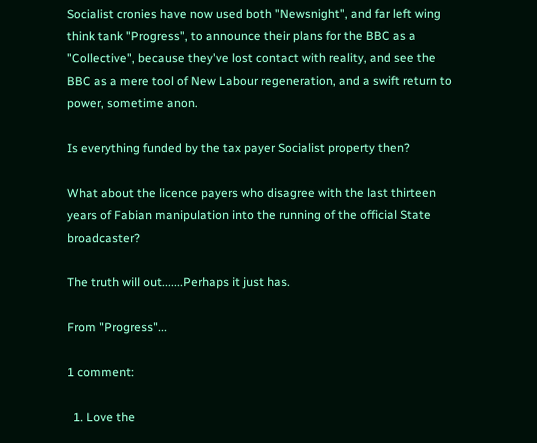Socialist cronies have now used both "Newsnight", and far left wing think tank "Progress", to announce their plans for the BBC as a "Collective", because they've lost contact with reality, and see the BBC as a mere tool of New Labour regeneration, and a swift return to power, sometime anon.

Is everything funded by the tax payer Socialist property then?

What about the licence payers who disagree with the last thirteen years of Fabian manipulation into the running of the official State broadcaster?

The truth will out.......Perhaps it just has.

From "Progress"...

1 comment:

  1. Love the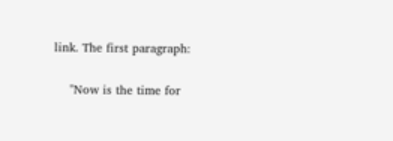link. The first paragraph:

    "Now is the time for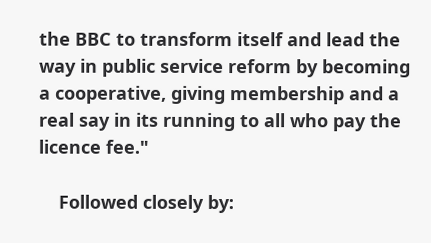the BBC to transform itself and lead the way in public service reform by becoming a cooperative, giving membership and a real say in its running to all who pay the licence fee."

    Followed closely by: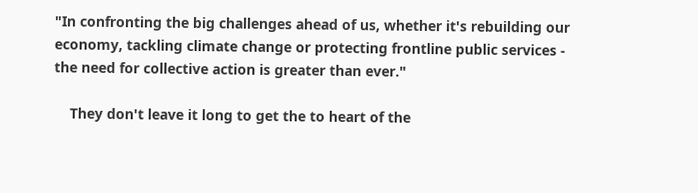"In confronting the big challenges ahead of us, whether it's rebuilding our economy, tackling climate change or protecting frontline public services - the need for collective action is greater than ever."

    They don't leave it long to get the to heart of the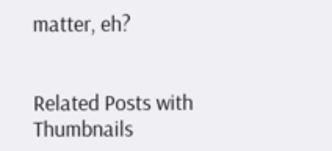matter, eh?


Related Posts with Thumbnails